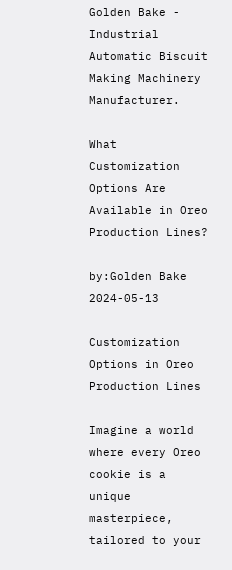Golden Bake - Industrial Automatic Biscuit Making Machinery Manufacturer.

What Customization Options Are Available in Oreo Production Lines?

by:Golden Bake     2024-05-13

Customization Options in Oreo Production Lines

Imagine a world where every Oreo cookie is a unique masterpiece, tailored to your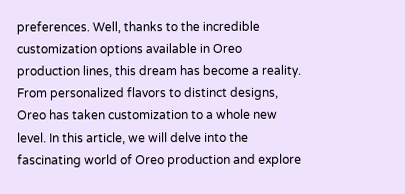preferences. Well, thanks to the incredible customization options available in Oreo production lines, this dream has become a reality. From personalized flavors to distinct designs, Oreo has taken customization to a whole new level. In this article, we will delve into the fascinating world of Oreo production and explore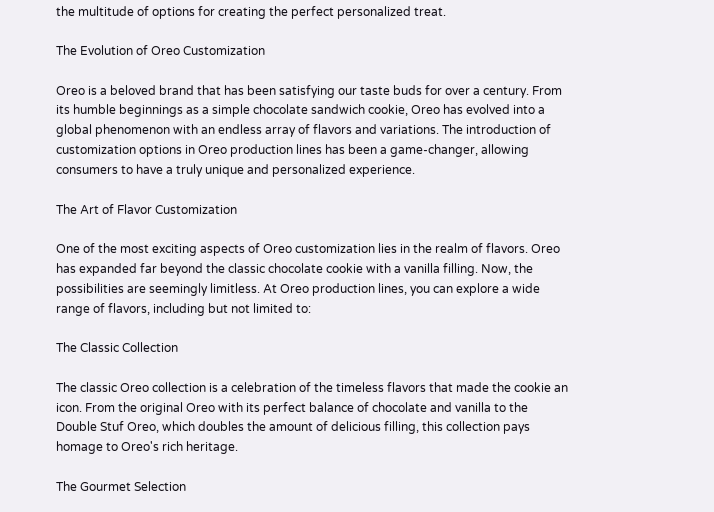the multitude of options for creating the perfect personalized treat.

The Evolution of Oreo Customization

Oreo is a beloved brand that has been satisfying our taste buds for over a century. From its humble beginnings as a simple chocolate sandwich cookie, Oreo has evolved into a global phenomenon with an endless array of flavors and variations. The introduction of customization options in Oreo production lines has been a game-changer, allowing consumers to have a truly unique and personalized experience.

The Art of Flavor Customization

One of the most exciting aspects of Oreo customization lies in the realm of flavors. Oreo has expanded far beyond the classic chocolate cookie with a vanilla filling. Now, the possibilities are seemingly limitless. At Oreo production lines, you can explore a wide range of flavors, including but not limited to:

The Classic Collection

The classic Oreo collection is a celebration of the timeless flavors that made the cookie an icon. From the original Oreo with its perfect balance of chocolate and vanilla to the Double Stuf Oreo, which doubles the amount of delicious filling, this collection pays homage to Oreo's rich heritage.

The Gourmet Selection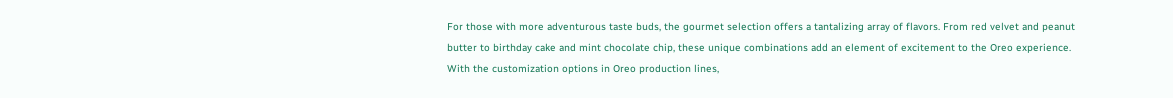For those with more adventurous taste buds, the gourmet selection offers a tantalizing array of flavors. From red velvet and peanut butter to birthday cake and mint chocolate chip, these unique combinations add an element of excitement to the Oreo experience. With the customization options in Oreo production lines,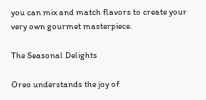you can mix and match flavors to create your very own gourmet masterpiece.

The Seasonal Delights

Oreo understands the joy of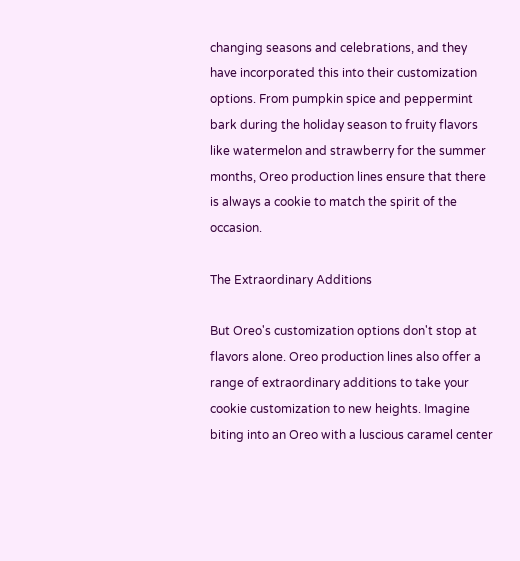changing seasons and celebrations, and they have incorporated this into their customization options. From pumpkin spice and peppermint bark during the holiday season to fruity flavors like watermelon and strawberry for the summer months, Oreo production lines ensure that there is always a cookie to match the spirit of the occasion.

The Extraordinary Additions

But Oreo's customization options don't stop at flavors alone. Oreo production lines also offer a range of extraordinary additions to take your cookie customization to new heights. Imagine biting into an Oreo with a luscious caramel center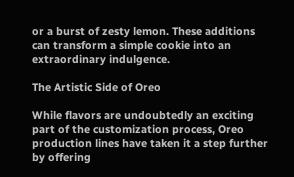or a burst of zesty lemon. These additions can transform a simple cookie into an extraordinary indulgence.

The Artistic Side of Oreo

While flavors are undoubtedly an exciting part of the customization process, Oreo production lines have taken it a step further by offering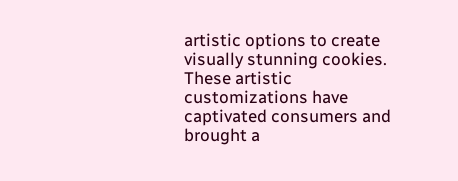artistic options to create visually stunning cookies. These artistic customizations have captivated consumers and brought a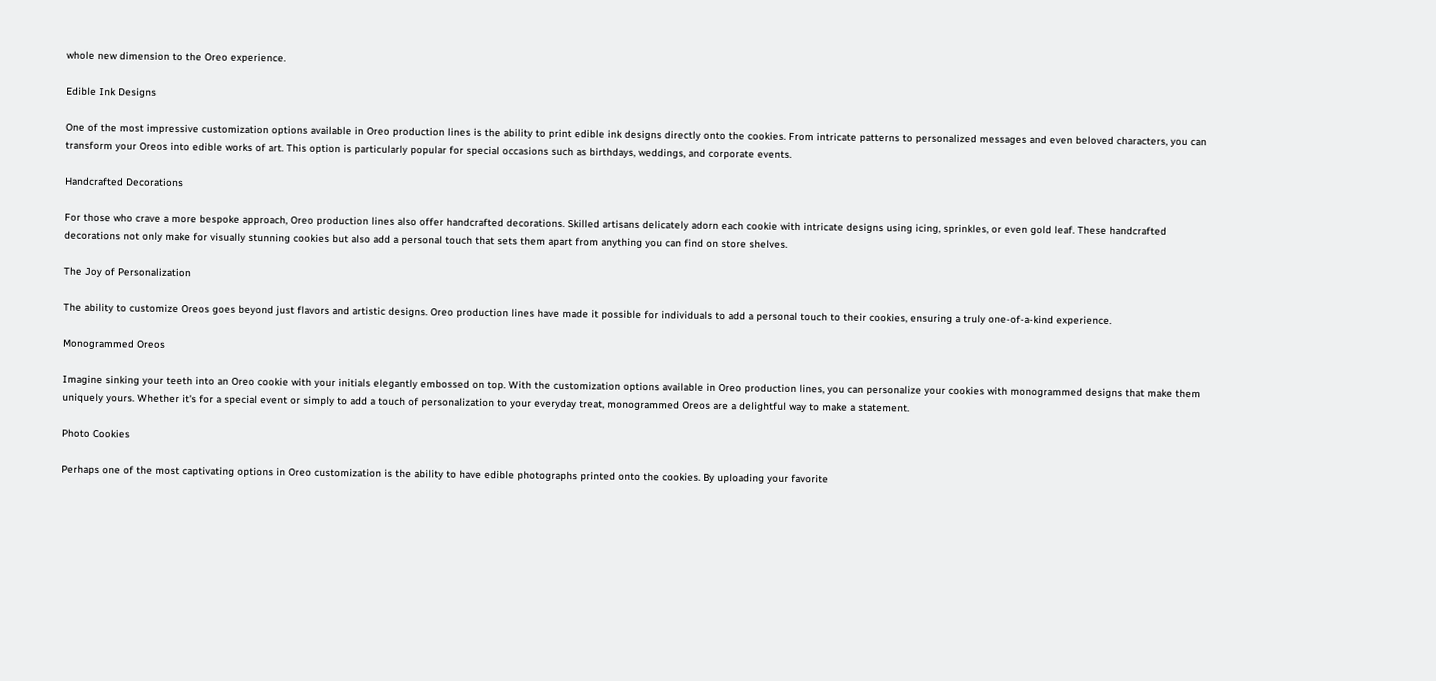whole new dimension to the Oreo experience.

Edible Ink Designs

One of the most impressive customization options available in Oreo production lines is the ability to print edible ink designs directly onto the cookies. From intricate patterns to personalized messages and even beloved characters, you can transform your Oreos into edible works of art. This option is particularly popular for special occasions such as birthdays, weddings, and corporate events.

Handcrafted Decorations

For those who crave a more bespoke approach, Oreo production lines also offer handcrafted decorations. Skilled artisans delicately adorn each cookie with intricate designs using icing, sprinkles, or even gold leaf. These handcrafted decorations not only make for visually stunning cookies but also add a personal touch that sets them apart from anything you can find on store shelves.

The Joy of Personalization

The ability to customize Oreos goes beyond just flavors and artistic designs. Oreo production lines have made it possible for individuals to add a personal touch to their cookies, ensuring a truly one-of-a-kind experience.

Monogrammed Oreos

Imagine sinking your teeth into an Oreo cookie with your initials elegantly embossed on top. With the customization options available in Oreo production lines, you can personalize your cookies with monogrammed designs that make them uniquely yours. Whether it's for a special event or simply to add a touch of personalization to your everyday treat, monogrammed Oreos are a delightful way to make a statement.

Photo Cookies

Perhaps one of the most captivating options in Oreo customization is the ability to have edible photographs printed onto the cookies. By uploading your favorite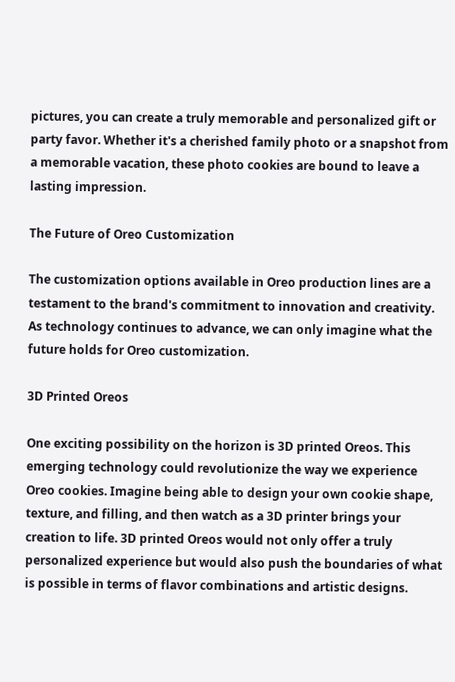pictures, you can create a truly memorable and personalized gift or party favor. Whether it's a cherished family photo or a snapshot from a memorable vacation, these photo cookies are bound to leave a lasting impression.

The Future of Oreo Customization

The customization options available in Oreo production lines are a testament to the brand's commitment to innovation and creativity. As technology continues to advance, we can only imagine what the future holds for Oreo customization.

3D Printed Oreos

One exciting possibility on the horizon is 3D printed Oreos. This emerging technology could revolutionize the way we experience Oreo cookies. Imagine being able to design your own cookie shape, texture, and filling, and then watch as a 3D printer brings your creation to life. 3D printed Oreos would not only offer a truly personalized experience but would also push the boundaries of what is possible in terms of flavor combinations and artistic designs.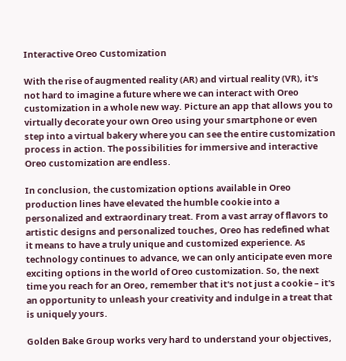Interactive Oreo Customization

With the rise of augmented reality (AR) and virtual reality (VR), it's not hard to imagine a future where we can interact with Oreo customization in a whole new way. Picture an app that allows you to virtually decorate your own Oreo using your smartphone or even step into a virtual bakery where you can see the entire customization process in action. The possibilities for immersive and interactive Oreo customization are endless.

In conclusion, the customization options available in Oreo production lines have elevated the humble cookie into a personalized and extraordinary treat. From a vast array of flavors to artistic designs and personalized touches, Oreo has redefined what it means to have a truly unique and customized experience. As technology continues to advance, we can only anticipate even more exciting options in the world of Oreo customization. So, the next time you reach for an Oreo, remember that it's not just a cookie – it's an opportunity to unleash your creativity and indulge in a treat that is uniquely yours.

Golden Bake Group works very hard to understand your objectives,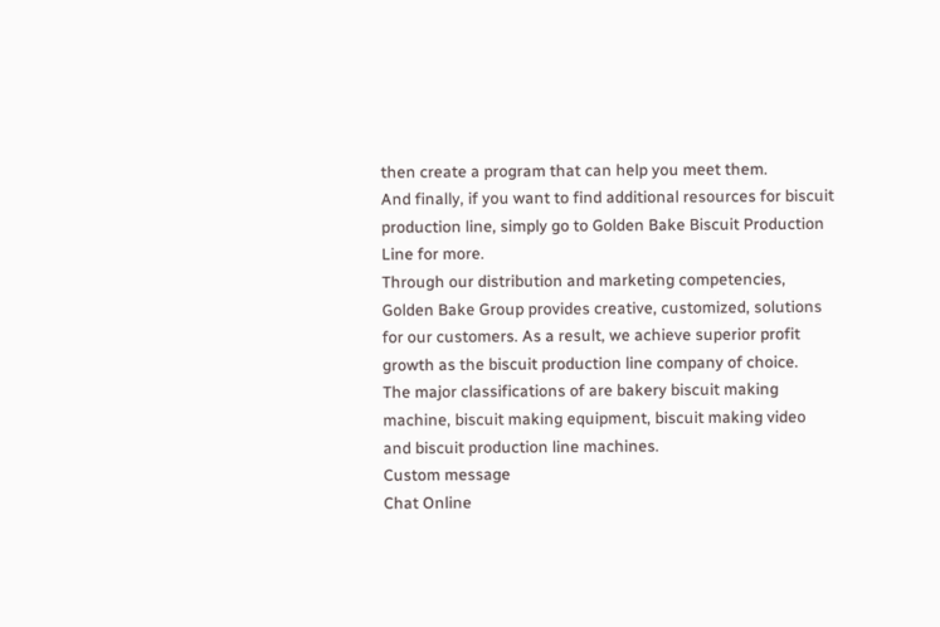then create a program that can help you meet them.
And finally, if you want to find additional resources for biscuit production line, simply go to Golden Bake Biscuit Production Line for more.
Through our distribution and marketing competencies, Golden Bake Group provides creative, customized, solutions for our customers. As a result, we achieve superior profit growth as the biscuit production line company of choice.
The major classifications of are bakery biscuit making machine, biscuit making equipment, biscuit making video and biscuit production line machines.
Custom message
Chat Online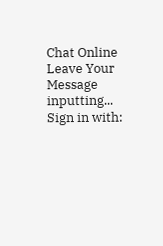Chat Online
Leave Your Message inputting...
Sign in with: